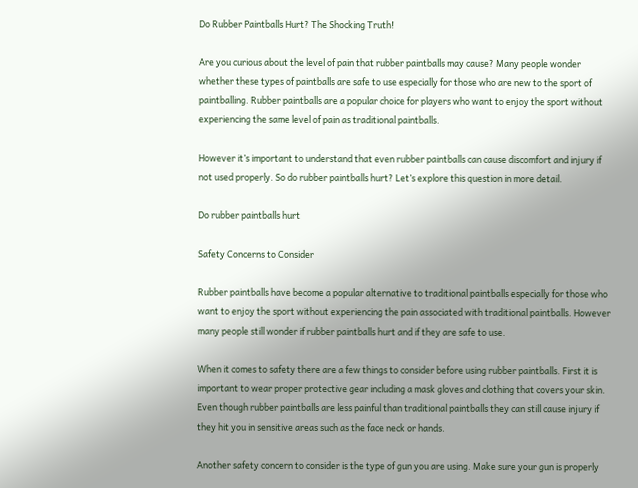Do Rubber Paintballs Hurt? The Shocking Truth!

Are you curious about the level of pain that rubber paintballs may cause? Many people wonder whether these types of paintballs are safe to use especially for those who are new to the sport of paintballing. Rubber paintballs are a popular choice for players who want to enjoy the sport without experiencing the same level of pain as traditional paintballs.

However it’s important to understand that even rubber paintballs can cause discomfort and injury if not used properly. So do rubber paintballs hurt? Let’s explore this question in more detail.

Do rubber paintballs hurt

Safety Concerns to Consider

Rubber paintballs have become a popular alternative to traditional paintballs especially for those who want to enjoy the sport without experiencing the pain associated with traditional paintballs. However many people still wonder if rubber paintballs hurt and if they are safe to use.

When it comes to safety there are a few things to consider before using rubber paintballs. First it is important to wear proper protective gear including a mask gloves and clothing that covers your skin. Even though rubber paintballs are less painful than traditional paintballs they can still cause injury if they hit you in sensitive areas such as the face neck or hands.

Another safety concern to consider is the type of gun you are using. Make sure your gun is properly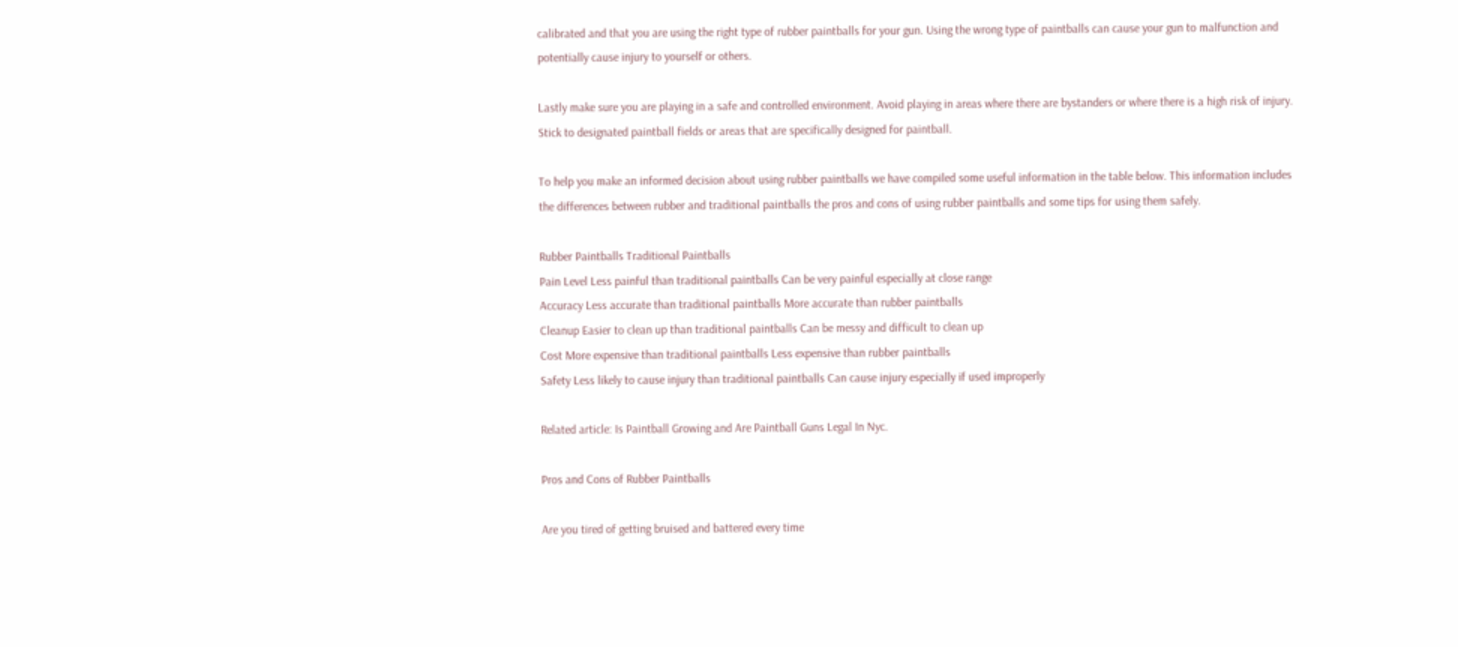calibrated and that you are using the right type of rubber paintballs for your gun. Using the wrong type of paintballs can cause your gun to malfunction and potentially cause injury to yourself or others.

Lastly make sure you are playing in a safe and controlled environment. Avoid playing in areas where there are bystanders or where there is a high risk of injury. Stick to designated paintball fields or areas that are specifically designed for paintball.

To help you make an informed decision about using rubber paintballs we have compiled some useful information in the table below. This information includes the differences between rubber and traditional paintballs the pros and cons of using rubber paintballs and some tips for using them safely.

Rubber Paintballs Traditional Paintballs
Pain Level Less painful than traditional paintballs Can be very painful especially at close range
Accuracy Less accurate than traditional paintballs More accurate than rubber paintballs
Cleanup Easier to clean up than traditional paintballs Can be messy and difficult to clean up
Cost More expensive than traditional paintballs Less expensive than rubber paintballs
Safety Less likely to cause injury than traditional paintballs Can cause injury especially if used improperly

Related article: Is Paintball Growing and Are Paintball Guns Legal In Nyc.

Pros and Cons of Rubber Paintballs

Are you tired of getting bruised and battered every time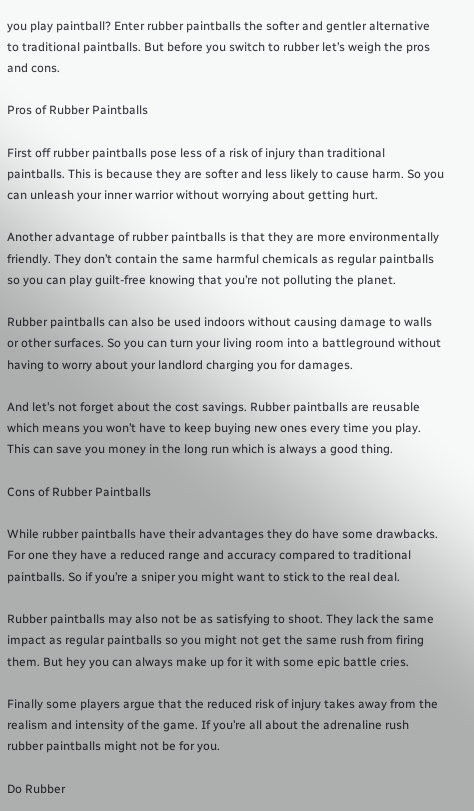you play paintball? Enter rubber paintballs the softer and gentler alternative to traditional paintballs. But before you switch to rubber let’s weigh the pros and cons.

Pros of Rubber Paintballs

First off rubber paintballs pose less of a risk of injury than traditional paintballs. This is because they are softer and less likely to cause harm. So you can unleash your inner warrior without worrying about getting hurt.

Another advantage of rubber paintballs is that they are more environmentally friendly. They don’t contain the same harmful chemicals as regular paintballs so you can play guilt-free knowing that you’re not polluting the planet.

Rubber paintballs can also be used indoors without causing damage to walls or other surfaces. So you can turn your living room into a battleground without having to worry about your landlord charging you for damages.

And let’s not forget about the cost savings. Rubber paintballs are reusable which means you won’t have to keep buying new ones every time you play. This can save you money in the long run which is always a good thing.

Cons of Rubber Paintballs

While rubber paintballs have their advantages they do have some drawbacks. For one they have a reduced range and accuracy compared to traditional paintballs. So if you’re a sniper you might want to stick to the real deal.

Rubber paintballs may also not be as satisfying to shoot. They lack the same impact as regular paintballs so you might not get the same rush from firing them. But hey you can always make up for it with some epic battle cries.

Finally some players argue that the reduced risk of injury takes away from the realism and intensity of the game. If you’re all about the adrenaline rush rubber paintballs might not be for you.

Do Rubber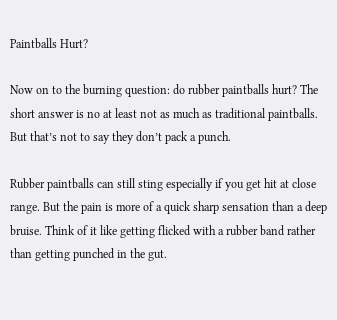Paintballs Hurt?

Now on to the burning question: do rubber paintballs hurt? The short answer is no at least not as much as traditional paintballs. But that’s not to say they don’t pack a punch.

Rubber paintballs can still sting especially if you get hit at close range. But the pain is more of a quick sharp sensation than a deep bruise. Think of it like getting flicked with a rubber band rather than getting punched in the gut.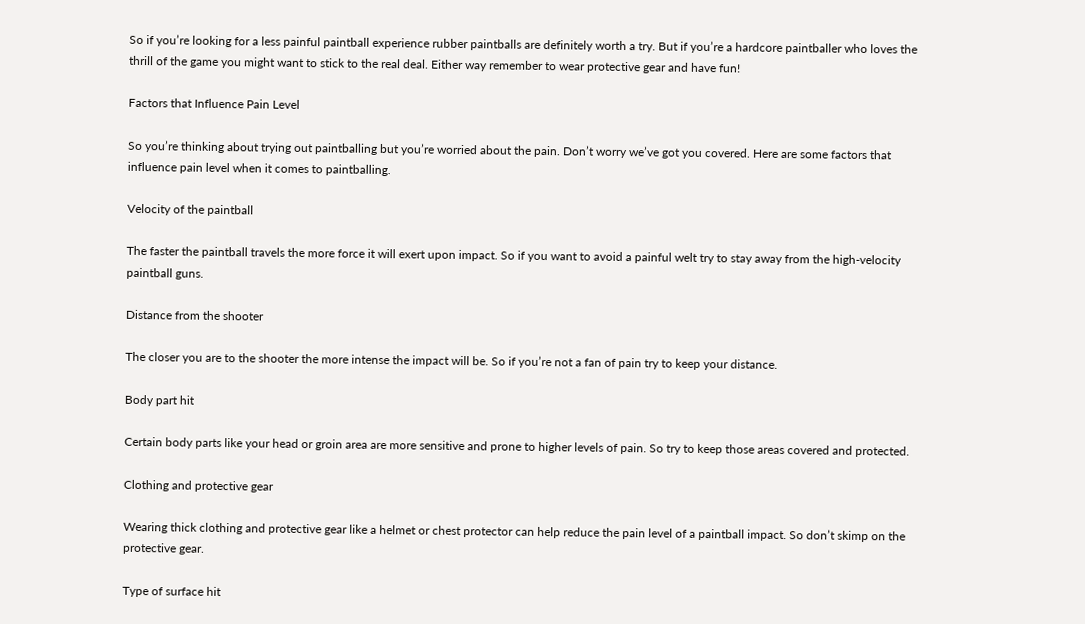So if you’re looking for a less painful paintball experience rubber paintballs are definitely worth a try. But if you’re a hardcore paintballer who loves the thrill of the game you might want to stick to the real deal. Either way remember to wear protective gear and have fun!

Factors that Influence Pain Level

So you’re thinking about trying out paintballing but you’re worried about the pain. Don’t worry we’ve got you covered. Here are some factors that influence pain level when it comes to paintballing.

Velocity of the paintball

The faster the paintball travels the more force it will exert upon impact. So if you want to avoid a painful welt try to stay away from the high-velocity paintball guns.

Distance from the shooter

The closer you are to the shooter the more intense the impact will be. So if you’re not a fan of pain try to keep your distance.

Body part hit

Certain body parts like your head or groin area are more sensitive and prone to higher levels of pain. So try to keep those areas covered and protected.

Clothing and protective gear

Wearing thick clothing and protective gear like a helmet or chest protector can help reduce the pain level of a paintball impact. So don’t skimp on the protective gear.

Type of surface hit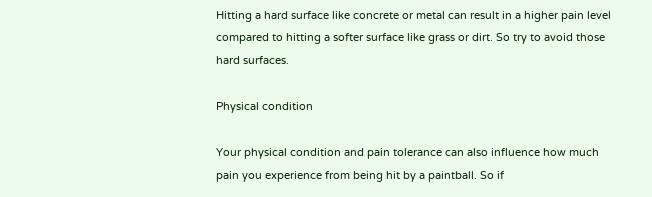Hitting a hard surface like concrete or metal can result in a higher pain level compared to hitting a softer surface like grass or dirt. So try to avoid those hard surfaces.

Physical condition

Your physical condition and pain tolerance can also influence how much pain you experience from being hit by a paintball. So if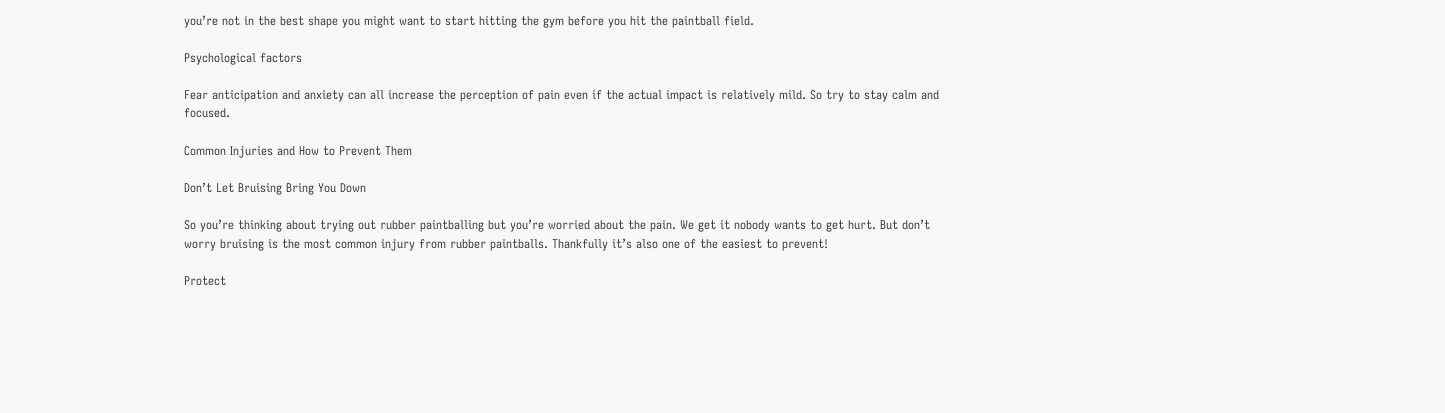you’re not in the best shape you might want to start hitting the gym before you hit the paintball field.

Psychological factors

Fear anticipation and anxiety can all increase the perception of pain even if the actual impact is relatively mild. So try to stay calm and focused.

Common Injuries and How to Prevent Them

Don’t Let Bruising Bring You Down

So you’re thinking about trying out rubber paintballing but you’re worried about the pain. We get it nobody wants to get hurt. But don’t worry bruising is the most common injury from rubber paintballs. Thankfully it’s also one of the easiest to prevent!

Protect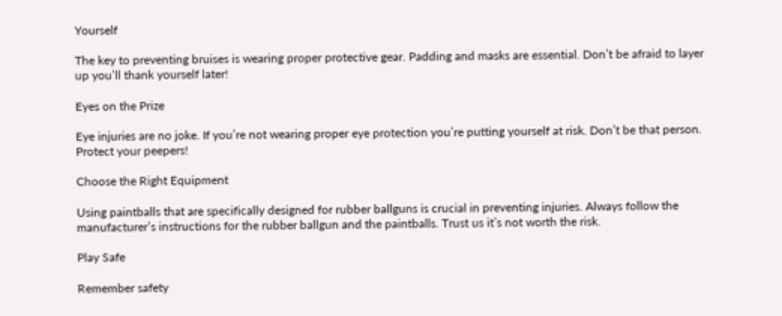Yourself

The key to preventing bruises is wearing proper protective gear. Padding and masks are essential. Don’t be afraid to layer up you’ll thank yourself later!

Eyes on the Prize

Eye injuries are no joke. If you’re not wearing proper eye protection you’re putting yourself at risk. Don’t be that person. Protect your peepers!

Choose the Right Equipment

Using paintballs that are specifically designed for rubber ballguns is crucial in preventing injuries. Always follow the manufacturer’s instructions for the rubber ballgun and the paintballs. Trust us it’s not worth the risk.

Play Safe

Remember safety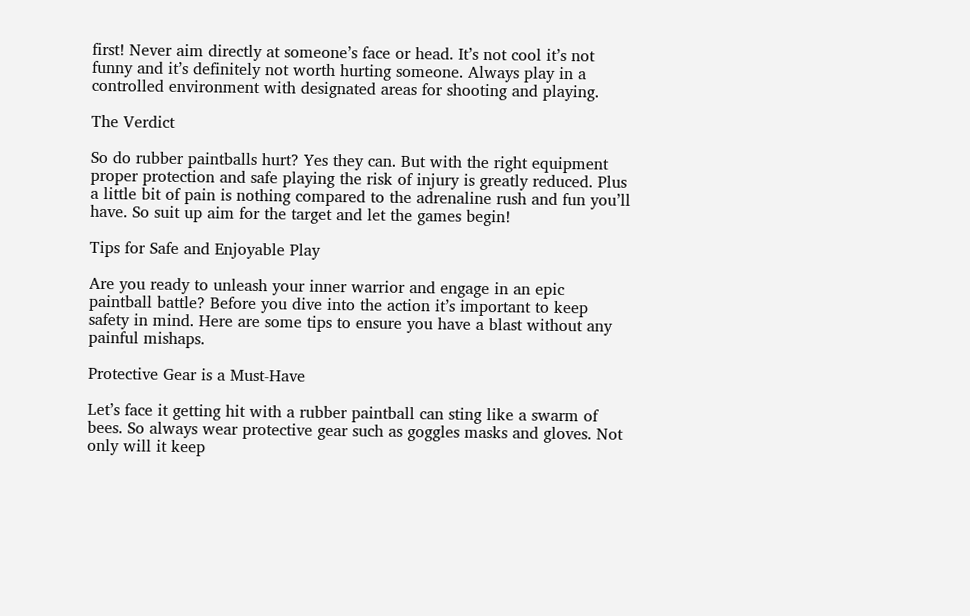first! Never aim directly at someone’s face or head. It’s not cool it’s not funny and it’s definitely not worth hurting someone. Always play in a controlled environment with designated areas for shooting and playing.

The Verdict

So do rubber paintballs hurt? Yes they can. But with the right equipment proper protection and safe playing the risk of injury is greatly reduced. Plus a little bit of pain is nothing compared to the adrenaline rush and fun you’ll have. So suit up aim for the target and let the games begin!

Tips for Safe and Enjoyable Play

Are you ready to unleash your inner warrior and engage in an epic paintball battle? Before you dive into the action it’s important to keep safety in mind. Here are some tips to ensure you have a blast without any painful mishaps.

Protective Gear is a Must-Have

Let’s face it getting hit with a rubber paintball can sting like a swarm of bees. So always wear protective gear such as goggles masks and gloves. Not only will it keep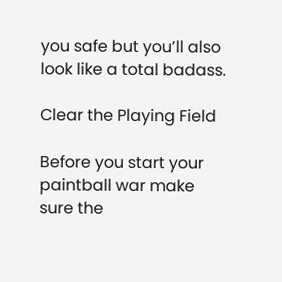you safe but you’ll also look like a total badass.

Clear the Playing Field

Before you start your paintball war make sure the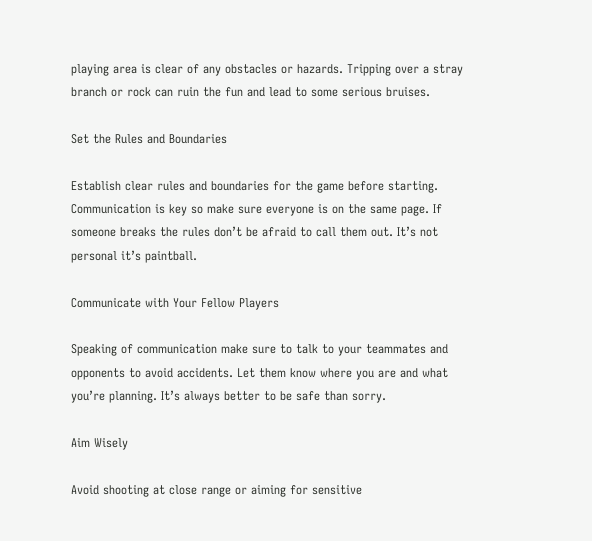playing area is clear of any obstacles or hazards. Tripping over a stray branch or rock can ruin the fun and lead to some serious bruises.

Set the Rules and Boundaries

Establish clear rules and boundaries for the game before starting. Communication is key so make sure everyone is on the same page. If someone breaks the rules don’t be afraid to call them out. It’s not personal it’s paintball.

Communicate with Your Fellow Players

Speaking of communication make sure to talk to your teammates and opponents to avoid accidents. Let them know where you are and what you’re planning. It’s always better to be safe than sorry.

Aim Wisely

Avoid shooting at close range or aiming for sensitive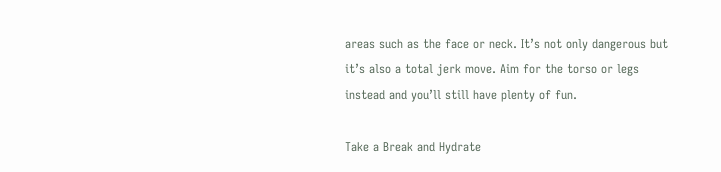areas such as the face or neck. It’s not only dangerous but it’s also a total jerk move. Aim for the torso or legs instead and you’ll still have plenty of fun.

Take a Break and Hydrate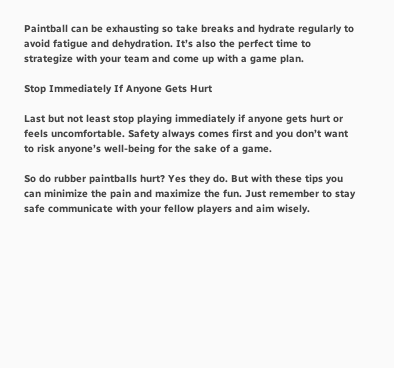Paintball can be exhausting so take breaks and hydrate regularly to avoid fatigue and dehydration. It’s also the perfect time to strategize with your team and come up with a game plan.

Stop Immediately If Anyone Gets Hurt

Last but not least stop playing immediately if anyone gets hurt or feels uncomfortable. Safety always comes first and you don’t want to risk anyone’s well-being for the sake of a game.

So do rubber paintballs hurt? Yes they do. But with these tips you can minimize the pain and maximize the fun. Just remember to stay safe communicate with your fellow players and aim wisely.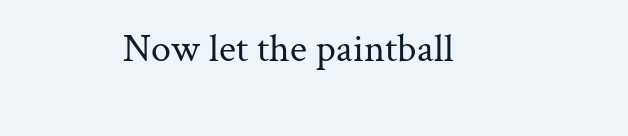Now let the paintball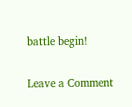battle begin!


Leave a Comment